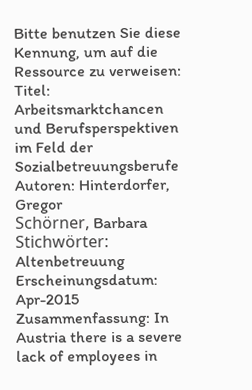Bitte benutzen Sie diese Kennung, um auf die Ressource zu verweisen:
Titel: Arbeitsmarktchancen und Berufsperspektiven im Feld der Sozialbetreuungsberufe
Autoren: Hinterdorfer, Gregor
Schörner, Barbara
Stichwörter: Altenbetreuung
Erscheinungsdatum: Apr-2015
Zusammenfassung: In Austria there is a severe lack of employees in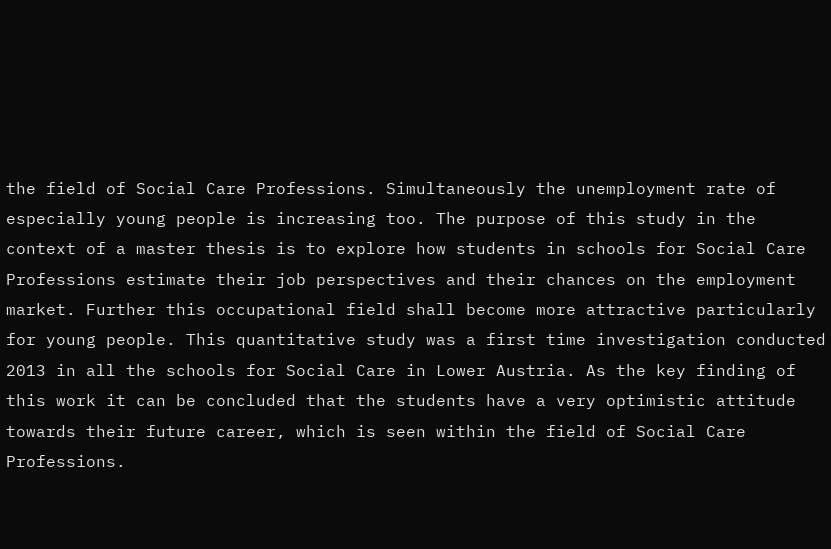the field of Social Care Professions. Simultaneously the unemployment rate of especially young people is increasing too. The purpose of this study in the context of a master thesis is to explore how students in schools for Social Care Professions estimate their job perspectives and their chances on the employment market. Further this occupational field shall become more attractive particularly for young people. This quantitative study was a first time investigation conducted 2013 in all the schools for Social Care in Lower Austria. As the key finding of this work it can be concluded that the students have a very optimistic attitude towards their future career, which is seen within the field of Social Care Professions.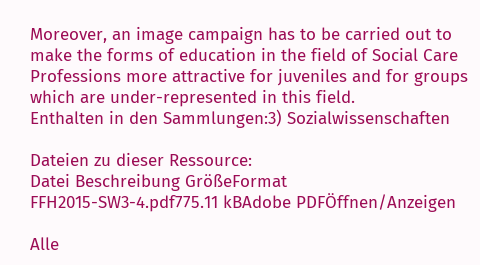Moreover, an image campaign has to be carried out to make the forms of education in the field of Social Care Professions more attractive for juveniles and for groups which are under-represented in this field.
Enthalten in den Sammlungen:3) Sozialwissenschaften

Dateien zu dieser Ressource:
Datei Beschreibung GrößeFormat
FFH2015-SW3-4.pdf775.11 kBAdobe PDFÖffnen/Anzeigen

Alle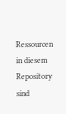Ressourcen in diesem Repository sind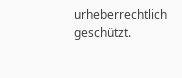urheberrechtlich geschützt.